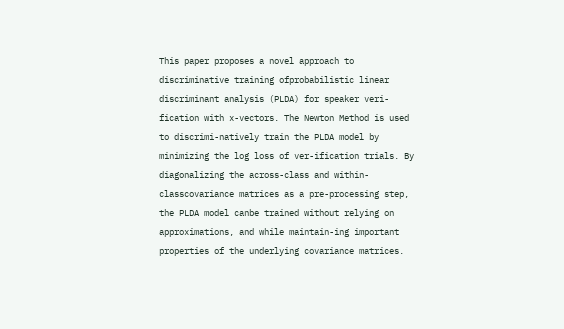This paper proposes a novel approach to discriminative training ofprobabilistic linear discriminant analysis (PLDA) for speaker veri-fication with x-vectors. The Newton Method is used to discrimi-natively train the PLDA model by minimizing the log loss of ver-ification trials. By diagonalizing the across-class and within-classcovariance matrices as a pre-processing step, the PLDA model canbe trained without relying on approximations, and while maintain-ing important properties of the underlying covariance matrices.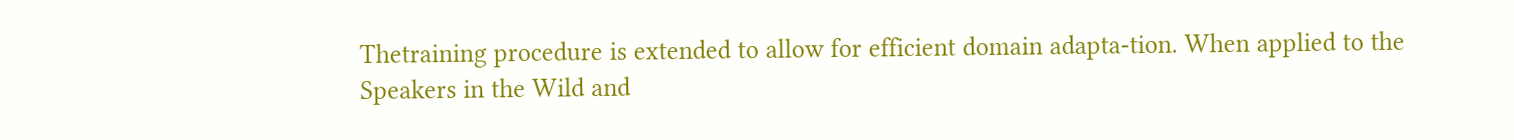Thetraining procedure is extended to allow for efficient domain adapta-tion. When applied to the Speakers in the Wild and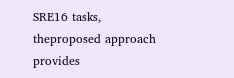SRE16 tasks, theproposed approach provides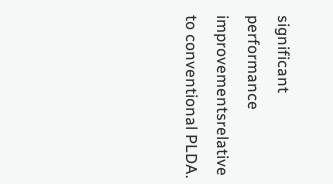significant performance improvementsrelative to conventional PLDA.